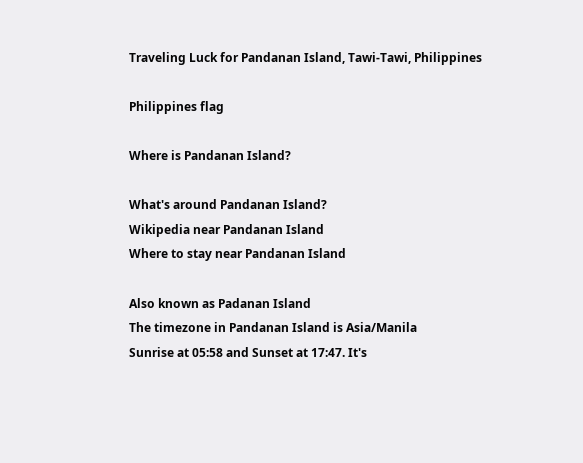Traveling Luck for Pandanan Island, Tawi-Tawi, Philippines

Philippines flag

Where is Pandanan Island?

What's around Pandanan Island?
Wikipedia near Pandanan Island
Where to stay near Pandanan Island

Also known as Padanan Island
The timezone in Pandanan Island is Asia/Manila
Sunrise at 05:58 and Sunset at 17:47. It's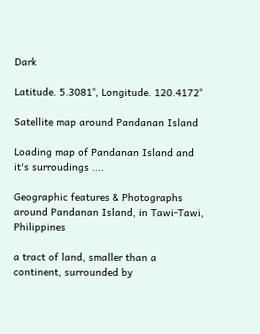Dark

Latitude. 5.3081°, Longitude. 120.4172°

Satellite map around Pandanan Island

Loading map of Pandanan Island and it's surroudings ....

Geographic features & Photographs around Pandanan Island, in Tawi-Tawi, Philippines

a tract of land, smaller than a continent, surrounded by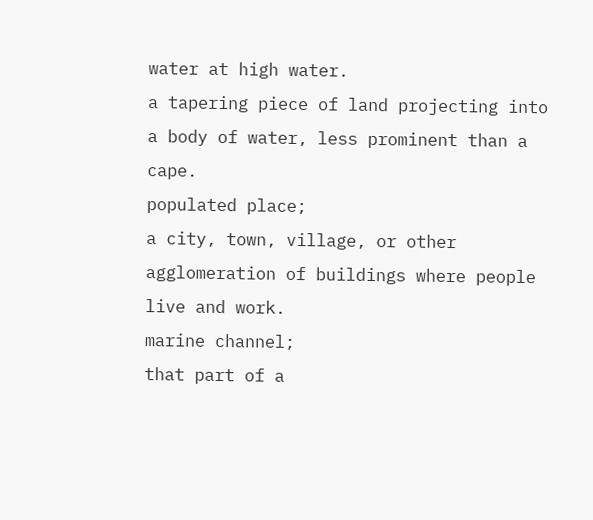water at high water.
a tapering piece of land projecting into a body of water, less prominent than a cape.
populated place;
a city, town, village, or other agglomeration of buildings where people live and work.
marine channel;
that part of a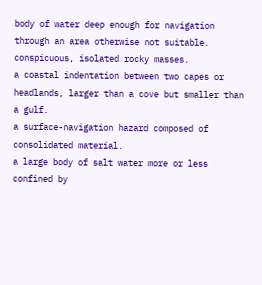body of water deep enough for navigation through an area otherwise not suitable.
conspicuous, isolated rocky masses.
a coastal indentation between two capes or headlands, larger than a cove but smaller than a gulf.
a surface-navigation hazard composed of consolidated material.
a large body of salt water more or less confined by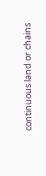continuous land or chains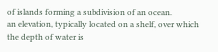of islands forming a subdivision of an ocean.
an elevation, typically located on a shelf, over which the depth of water is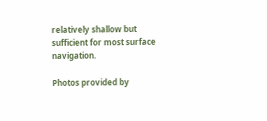relatively shallow but sufficient for most surface navigation.

Photos provided by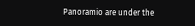Panoramio are under the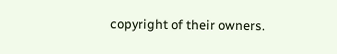copyright of their owners.